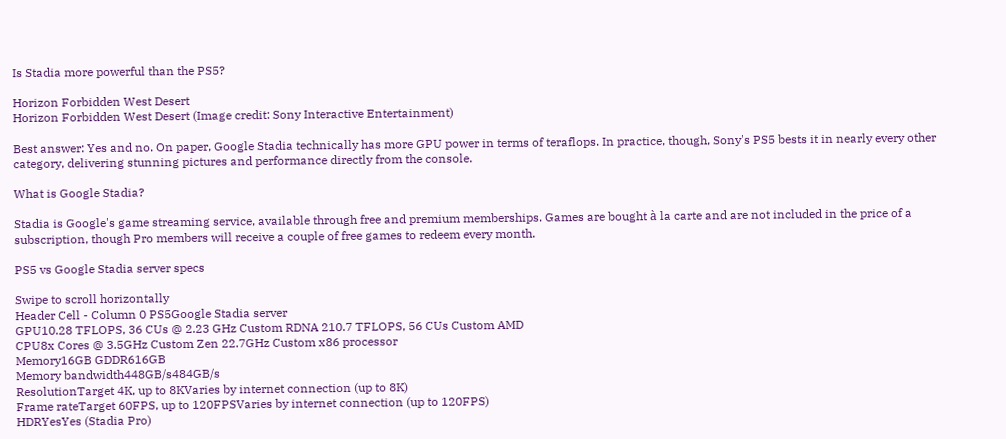Is Stadia more powerful than the PS5?

Horizon Forbidden West Desert
Horizon Forbidden West Desert (Image credit: Sony Interactive Entertainment)

Best answer: Yes and no. On paper, Google Stadia technically has more GPU power in terms of teraflops. In practice, though, Sony's PS5 bests it in nearly every other category, delivering stunning pictures and performance directly from the console.

What is Google Stadia?

Stadia is Google's game streaming service, available through free and premium memberships. Games are bought à la carte and are not included in the price of a subscription, though Pro members will receive a couple of free games to redeem every month.

PS5 vs Google Stadia server specs

Swipe to scroll horizontally
Header Cell - Column 0 PS5Google Stadia server
GPU10.28 TFLOPS, 36 CUs @ 2.23 GHz Custom RDNA 210.7 TFLOPS, 56 CUs Custom AMD
CPU8x Cores @ 3.5GHz Custom Zen 22.7GHz Custom x86 processor
Memory16GB GDDR616GB
Memory bandwidth448GB/s484GB/s
ResolutionTarget 4K, up to 8KVaries by internet connection (up to 8K)
Frame rateTarget 60FPS, up to 120FPSVaries by internet connection (up to 120FPS)
HDRYesYes (Stadia Pro)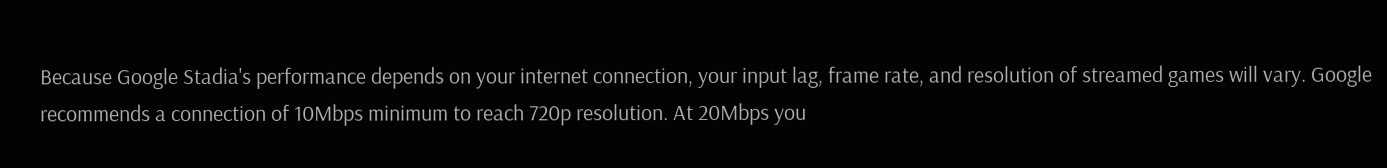Because Google Stadia's performance depends on your internet connection, your input lag, frame rate, and resolution of streamed games will vary. Google recommends a connection of 10Mbps minimum to reach 720p resolution. At 20Mbps you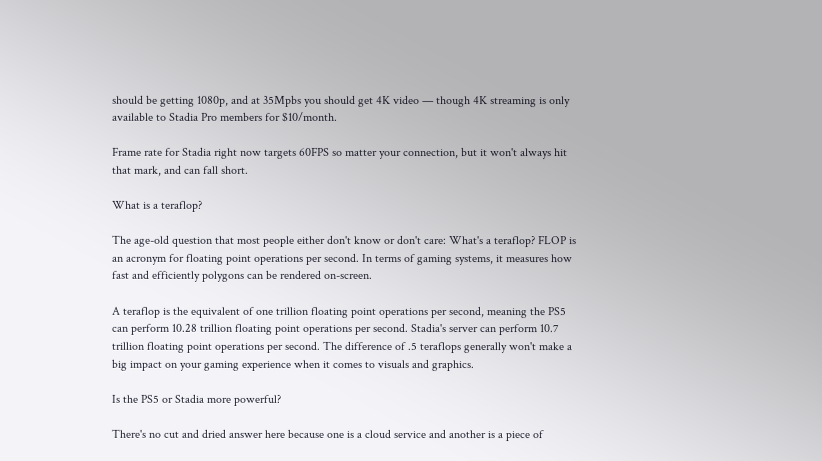should be getting 1080p, and at 35Mpbs you should get 4K video — though 4K streaming is only available to Stadia Pro members for $10/month.

Frame rate for Stadia right now targets 60FPS so matter your connection, but it won't always hit that mark, and can fall short.

What is a teraflop?

The age-old question that most people either don't know or don't care: What's a teraflop? FLOP is an acronym for floating point operations per second. In terms of gaming systems, it measures how fast and efficiently polygons can be rendered on-screen.

A teraflop is the equivalent of one trillion floating point operations per second, meaning the PS5 can perform 10.28 trillion floating point operations per second. Stadia's server can perform 10.7 trillion floating point operations per second. The difference of .5 teraflops generally won't make a big impact on your gaming experience when it comes to visuals and graphics.

Is the PS5 or Stadia more powerful?

There's no cut and dried answer here because one is a cloud service and another is a piece of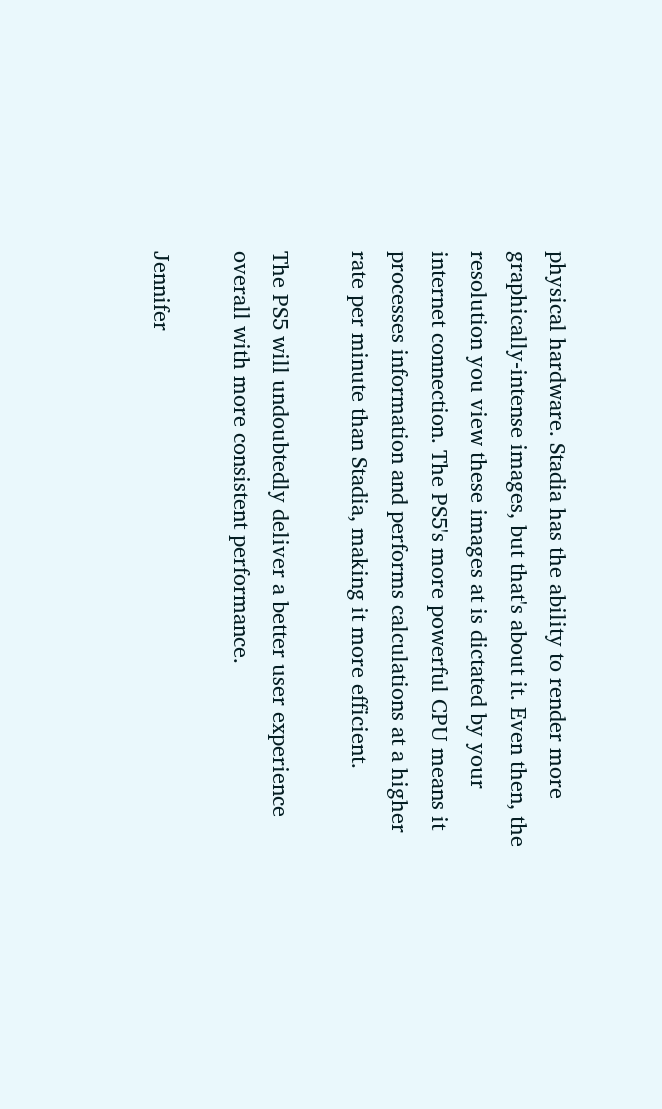physical hardware. Stadia has the ability to render more graphically-intense images, but that's about it. Even then, the resolution you view these images at is dictated by your internet connection. The PS5's more powerful CPU means it processes information and performs calculations at a higher rate per minute than Stadia, making it more efficient.

The PS5 will undoubtedly deliver a better user experience overall with more consistent performance.

Jennifer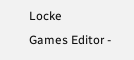Locke
Games Editor -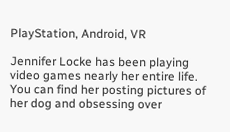PlayStation, Android, VR

Jennifer Locke has been playing video games nearly her entire life. You can find her posting pictures of her dog and obsessing over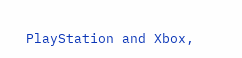PlayStation and Xbox,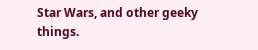Star Wars, and other geeky things.